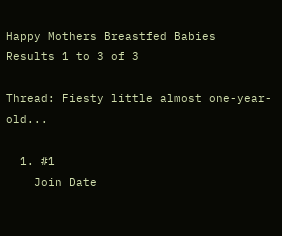Happy Mothers Breastfed Babies
Results 1 to 3 of 3

Thread: Fiesty little almost one-year-old...

  1. #1
    Join Date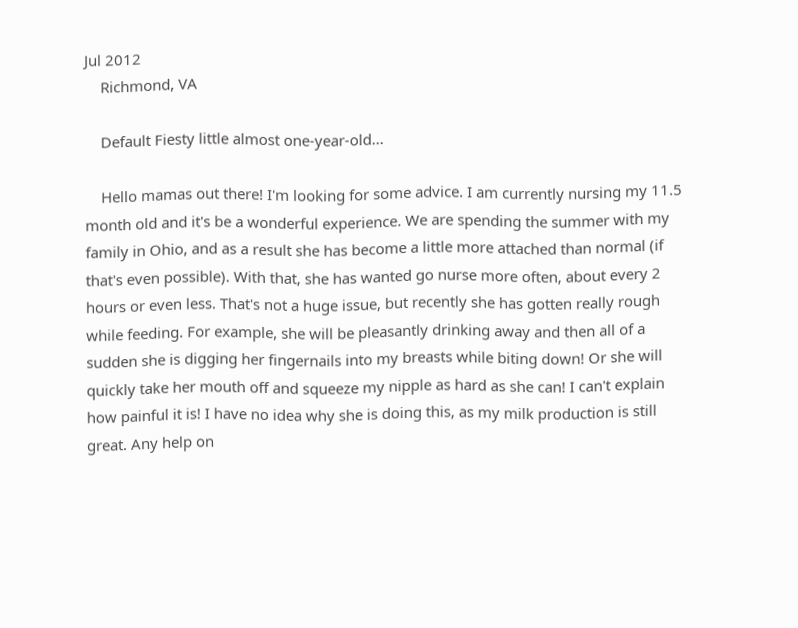Jul 2012
    Richmond, VA

    Default Fiesty little almost one-year-old...

    Hello mamas out there! I'm looking for some advice. I am currently nursing my 11.5 month old and it's be a wonderful experience. We are spending the summer with my family in Ohio, and as a result she has become a little more attached than normal (if that's even possible). With that, she has wanted go nurse more often, about every 2 hours or even less. That's not a huge issue, but recently she has gotten really rough while feeding. For example, she will be pleasantly drinking away and then all of a sudden she is digging her fingernails into my breasts while biting down! Or she will quickly take her mouth off and squeeze my nipple as hard as she can! I can't explain how painful it is! I have no idea why she is doing this, as my milk production is still great. Any help on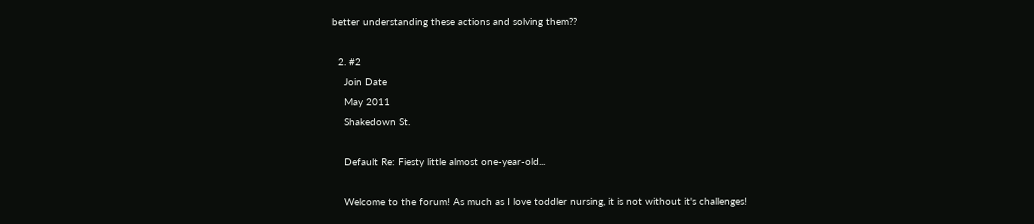better understanding these actions and solving them??

  2. #2
    Join Date
    May 2011
    Shakedown St.

    Default Re: Fiesty little almost one-year-old...

    Welcome to the forum! As much as I love toddler nursing, it is not without it's challenges!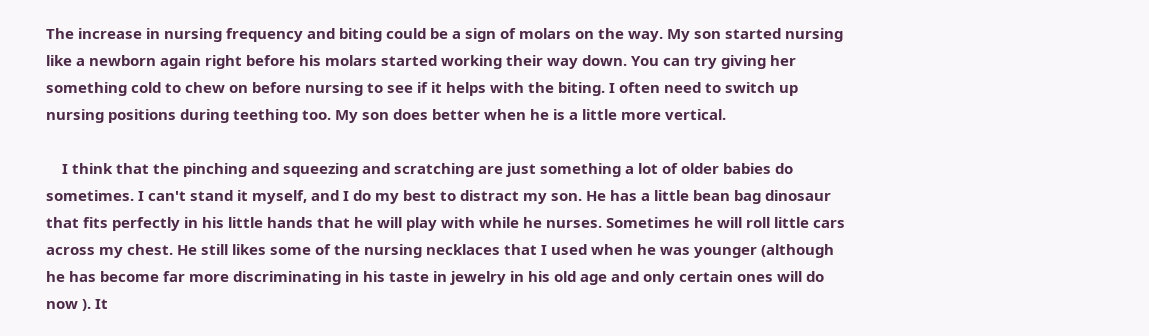The increase in nursing frequency and biting could be a sign of molars on the way. My son started nursing like a newborn again right before his molars started working their way down. You can try giving her something cold to chew on before nursing to see if it helps with the biting. I often need to switch up nursing positions during teething too. My son does better when he is a little more vertical.

    I think that the pinching and squeezing and scratching are just something a lot of older babies do sometimes. I can't stand it myself, and I do my best to distract my son. He has a little bean bag dinosaur that fits perfectly in his little hands that he will play with while he nurses. Sometimes he will roll little cars across my chest. He still likes some of the nursing necklaces that I used when he was younger (although he has become far more discriminating in his taste in jewelry in his old age and only certain ones will do now ). It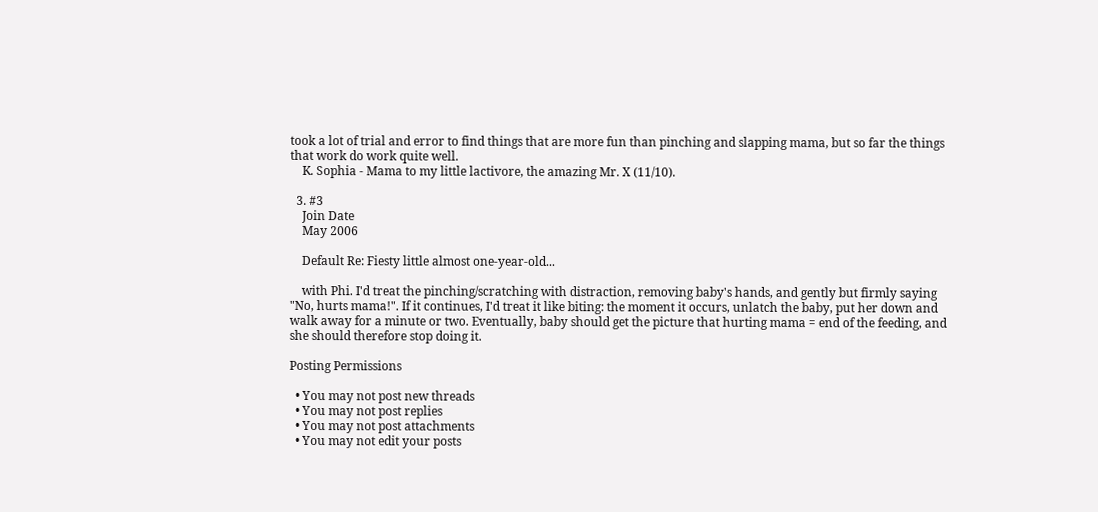took a lot of trial and error to find things that are more fun than pinching and slapping mama, but so far the things that work do work quite well.
    K. Sophia - Mama to my little lactivore, the amazing Mr. X (11/10).

  3. #3
    Join Date
    May 2006

    Default Re: Fiesty little almost one-year-old...

    with Phi. I'd treat the pinching/scratching with distraction, removing baby's hands, and gently but firmly saying "No, hurts mama!". If it continues, I'd treat it like biting: the moment it occurs, unlatch the baby, put her down and walk away for a minute or two. Eventually, baby should get the picture that hurting mama = end of the feeding, and she should therefore stop doing it.

Posting Permissions

  • You may not post new threads
  • You may not post replies
  • You may not post attachments
  • You may not edit your posts